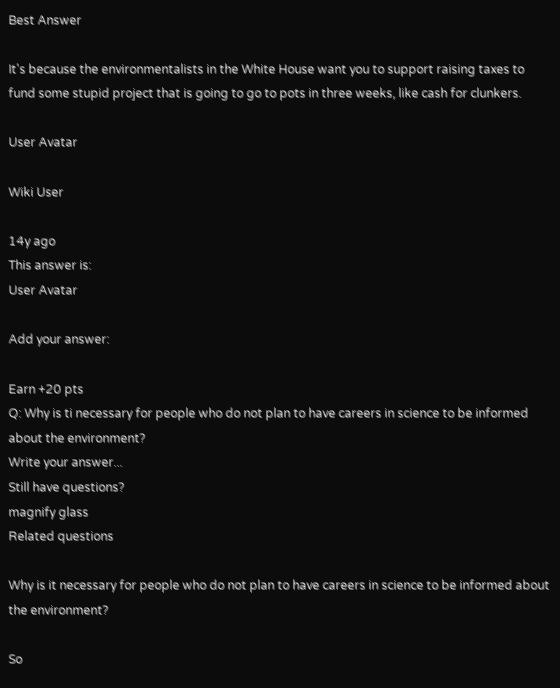Best Answer

It's because the environmentalists in the White House want you to support raising taxes to fund some stupid project that is going to go to pots in three weeks, like cash for clunkers.

User Avatar

Wiki User

14y ago
This answer is:
User Avatar

Add your answer:

Earn +20 pts
Q: Why is ti necessary for people who do not plan to have careers in science to be informed about the environment?
Write your answer...
Still have questions?
magnify glass
Related questions

Why is it necessary for people who do not plan to have careers in science to be informed about the environment?

So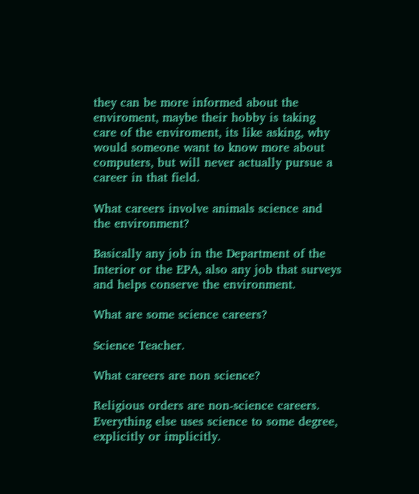they can be more informed about the enviroment, maybe their hobby is taking care of the enviroment, its like asking, why would someone want to know more about computers, but will never actually pursue a career in that field.

What careers involve animals science and the environment?

Basically any job in the Department of the Interior or the EPA, also any job that surveys and helps conserve the environment.

What are some science careers?

Science Teacher.

What careers are non science?

Religious orders are non-science careers. Everything else uses science to some degree, explicitly or implicitly.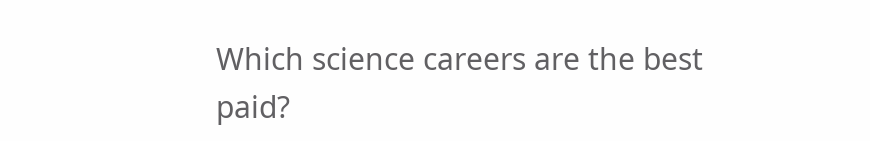Which science careers are the best paid?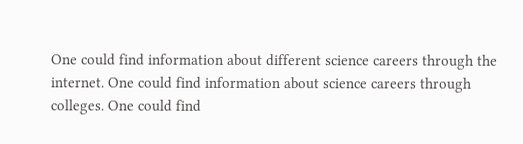One could find information about different science careers through the internet. One could find information about science careers through colleges. One could find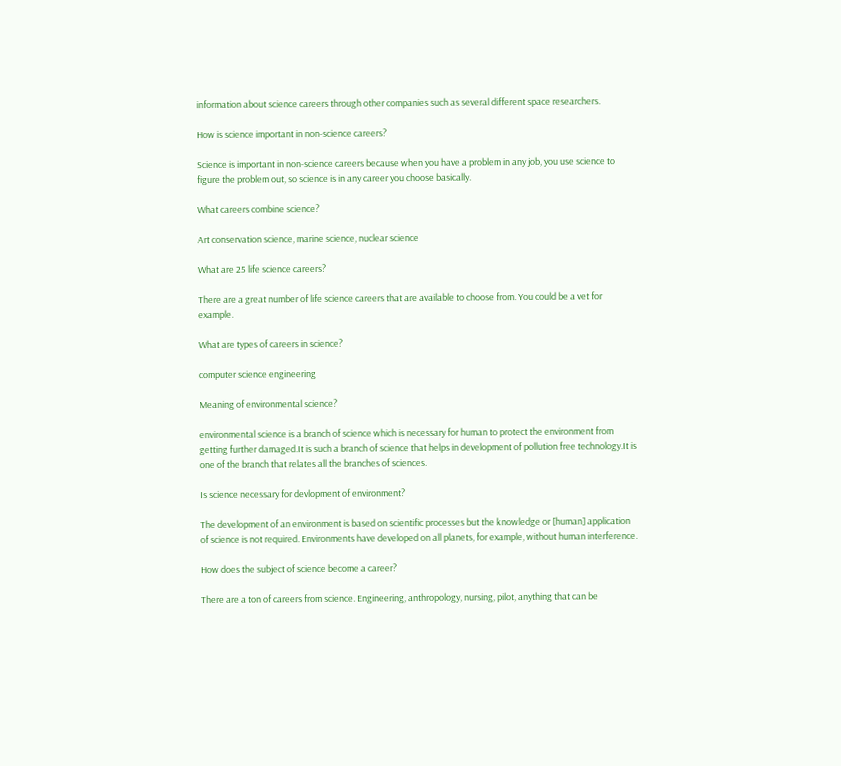information about science careers through other companies such as several different space researchers.

How is science important in non-science careers?

Science is important in non-science careers because when you have a problem in any job, you use science to figure the problem out, so science is in any career you choose basically.

What careers combine science?

Art conservation science, marine science, nuclear science

What are 25 life science careers?

There are a great number of life science careers that are available to choose from. You could be a vet for example.

What are types of careers in science?

computer science engineering

Meaning of environmental science?

environmental science is a branch of science which is necessary for human to protect the environment from getting further damaged.It is such a branch of science that helps in development of pollution free technology.It is one of the branch that relates all the branches of sciences.

Is science necessary for devlopment of environment?

The development of an environment is based on scientific processes but the knowledge or [human] application of science is not required. Environments have developed on all planets, for example, without human interference.

How does the subject of science become a career?

There are a ton of careers from science. Engineering, anthropology, nursing, pilot, anything that can be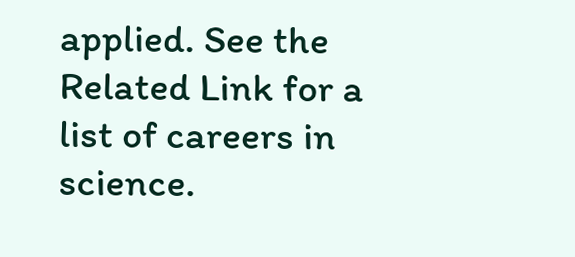applied. See the Related Link for a list of careers in science.